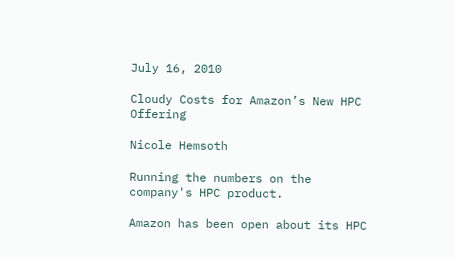July 16, 2010

Cloudy Costs for Amazon’s New HPC Offering

Nicole Hemsoth

Running the numbers on the company's HPC product.

Amazon has been open about its HPC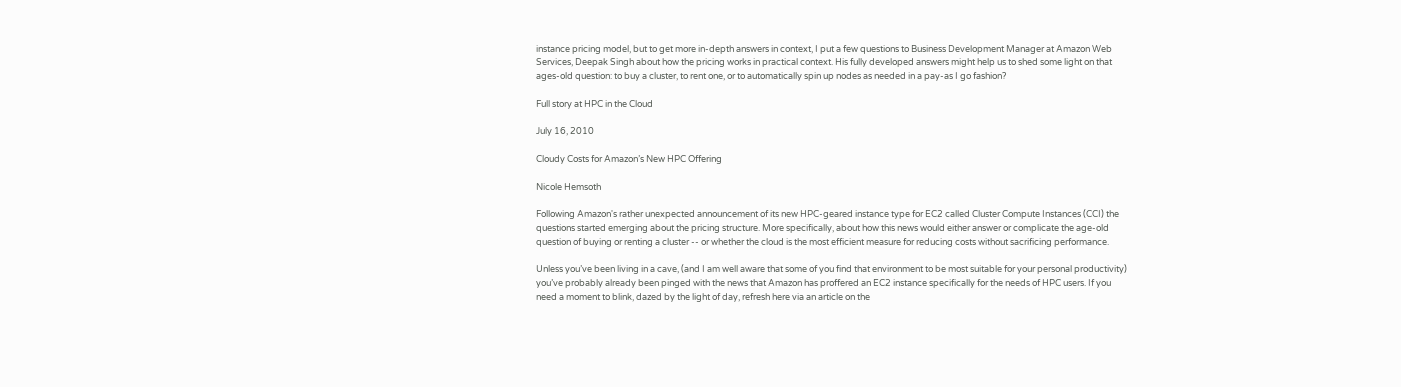instance pricing model, but to get more in-depth answers in context, I put a few questions to Business Development Manager at Amazon Web Services, Deepak Singh about how the pricing works in practical context. His fully developed answers might help us to shed some light on that ages-old question: to buy a cluster, to rent one, or to automatically spin up nodes as needed in a pay-as I go fashion?

Full story at HPC in the Cloud

July 16, 2010

Cloudy Costs for Amazon’s New HPC Offering

Nicole Hemsoth

Following Amazon's rather unexpected announcement of its new HPC-geared instance type for EC2 called Cluster Compute Instances (CCI) the questions started emerging about the pricing structure. More specifically, about how this news would either answer or complicate the age-old question of buying or renting a cluster -- or whether the cloud is the most efficient measure for reducing costs without sacrificing performance.

Unless you’ve been living in a cave, (and I am well aware that some of you find that environment to be most suitable for your personal productivity) you’ve probably already been pinged with the news that Amazon has proffered an EC2 instance specifically for the needs of HPC users. If you need a moment to blink, dazed by the light of day, refresh here via an article on the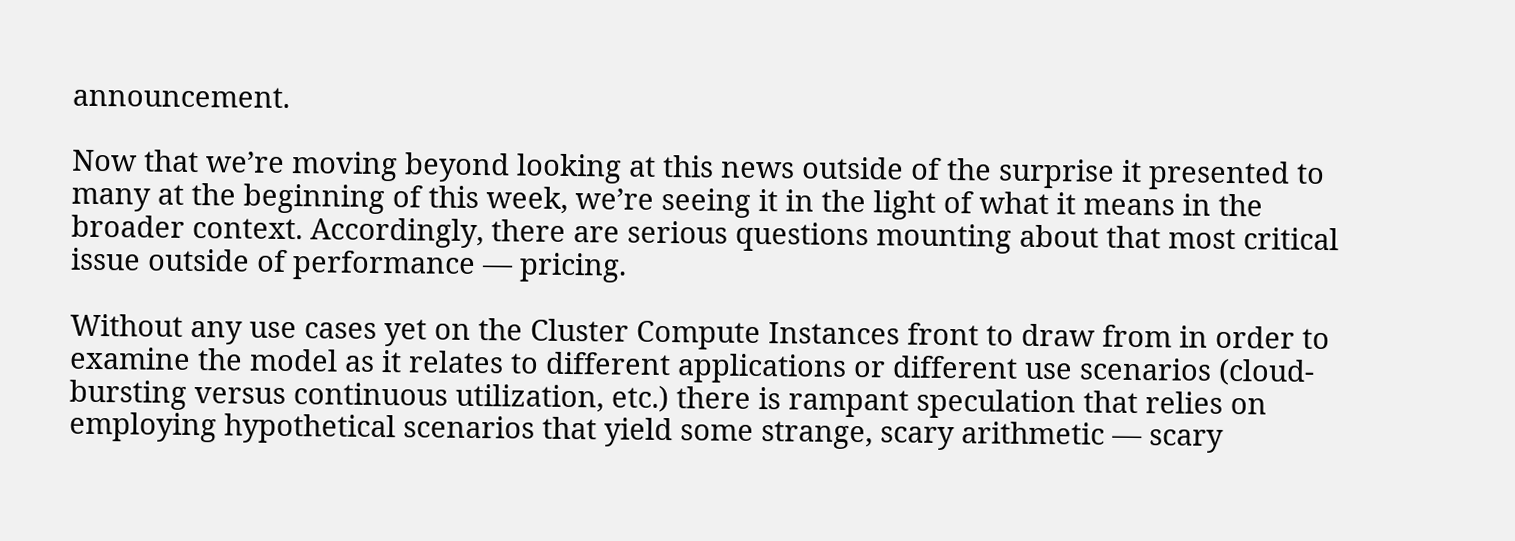announcement.

Now that we’re moving beyond looking at this news outside of the surprise it presented to many at the beginning of this week, we’re seeing it in the light of what it means in the broader context. Accordingly, there are serious questions mounting about that most critical issue outside of performance — pricing.

Without any use cases yet on the Cluster Compute Instances front to draw from in order to examine the model as it relates to different applications or different use scenarios (cloud-bursting versus continuous utilization, etc.) there is rampant speculation that relies on employing hypothetical scenarios that yield some strange, scary arithmetic — scary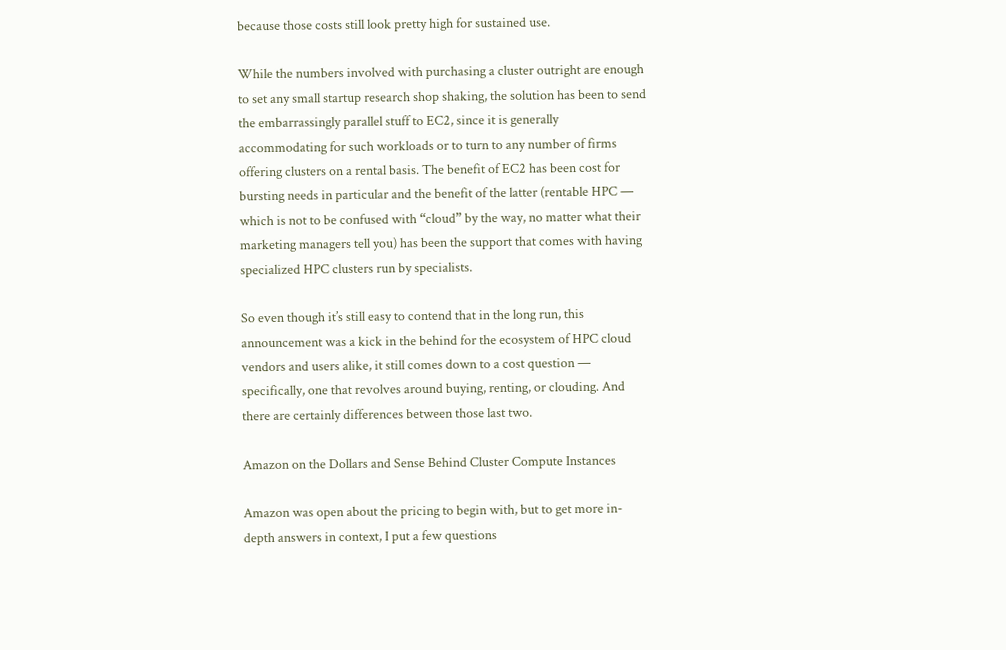because those costs still look pretty high for sustained use.

While the numbers involved with purchasing a cluster outright are enough to set any small startup research shop shaking, the solution has been to send the embarrassingly parallel stuff to EC2, since it is generally accommodating for such workloads or to turn to any number of firms offering clusters on a rental basis. The benefit of EC2 has been cost for bursting needs in particular and the benefit of the latter (rentable HPC — which is not to be confused with “cloud” by the way, no matter what their marketing managers tell you) has been the support that comes with having specialized HPC clusters run by specialists.

So even though it’s still easy to contend that in the long run, this announcement was a kick in the behind for the ecosystem of HPC cloud vendors and users alike, it still comes down to a cost question — specifically, one that revolves around buying, renting, or clouding. And there are certainly differences between those last two.

Amazon on the Dollars and Sense Behind Cluster Compute Instances

Amazon was open about the pricing to begin with, but to get more in-depth answers in context, I put a few questions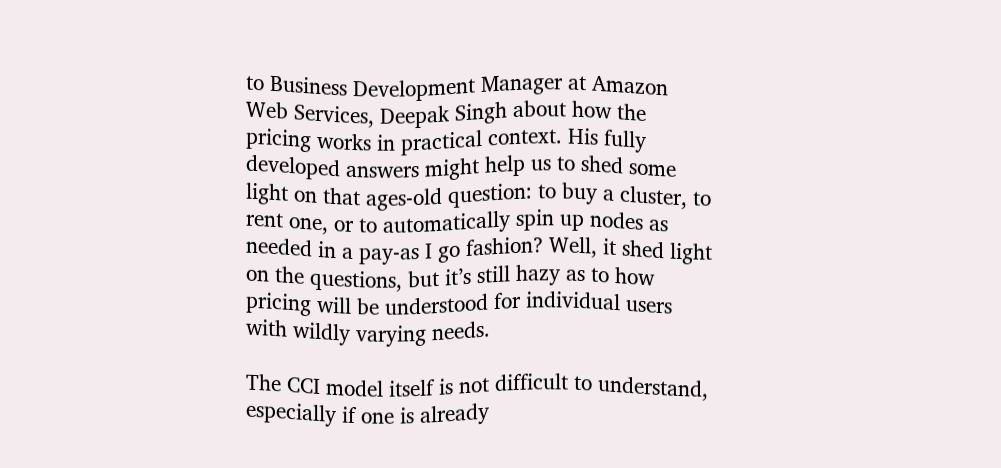to Business Development Manager at Amazon Web Services, Deepak Singh about how the pricing works in practical context. His fully developed answers might help us to shed some light on that ages-old question: to buy a cluster, to rent one, or to automatically spin up nodes as needed in a pay-as I go fashion? Well, it shed light on the questions, but it’s still hazy as to how pricing will be understood for individual users with wildly varying needs.

The CCI model itself is not difficult to understand, especially if one is already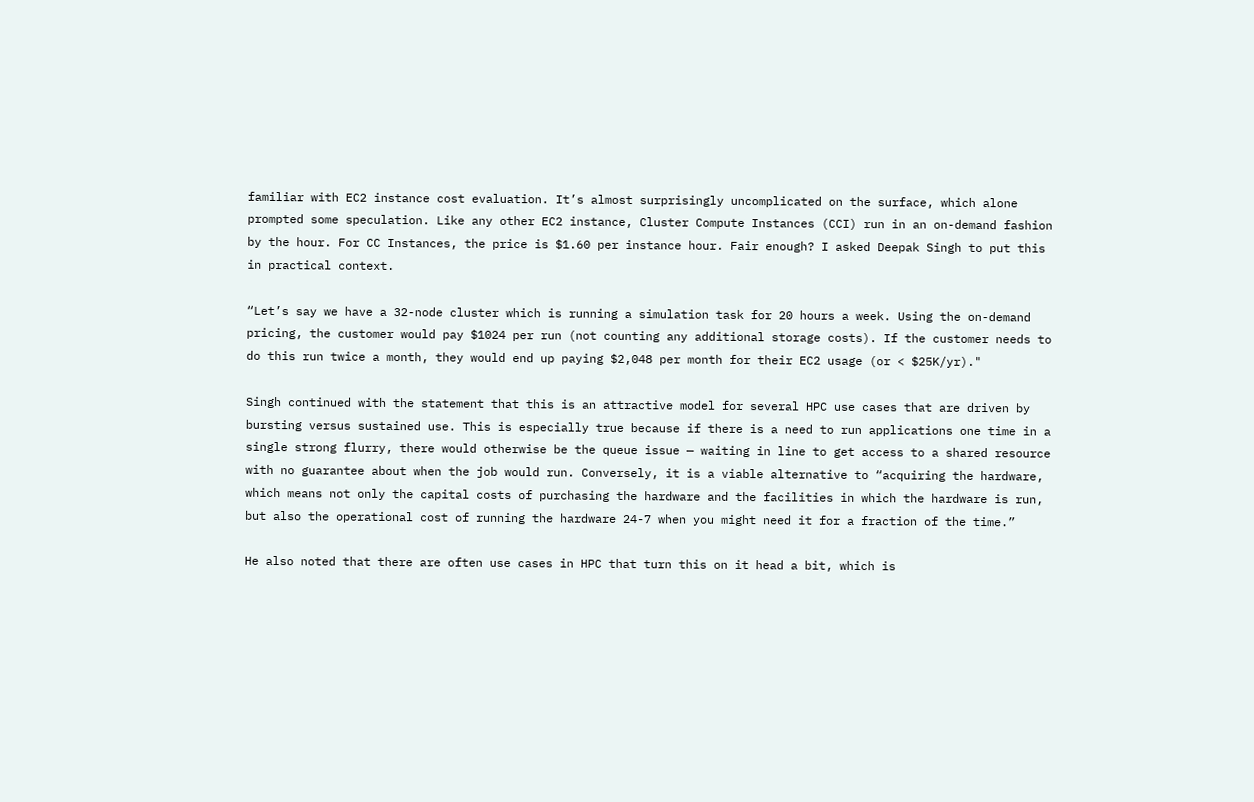familiar with EC2 instance cost evaluation. It’s almost surprisingly uncomplicated on the surface, which alone prompted some speculation. Like any other EC2 instance, Cluster Compute Instances (CCI) run in an on-demand fashion by the hour. For CC Instances, the price is $1.60 per instance hour. Fair enough? I asked Deepak Singh to put this in practical context.

“Let’s say we have a 32-node cluster which is running a simulation task for 20 hours a week. Using the on-demand pricing, the customer would pay $1024 per run (not counting any additional storage costs). If the customer needs to do this run twice a month, they would end up paying $2,048 per month for their EC2 usage (or < $25K/yr)."

Singh continued with the statement that this is an attractive model for several HPC use cases that are driven by bursting versus sustained use. This is especially true because if there is a need to run applications one time in a single strong flurry, there would otherwise be the queue issue — waiting in line to get access to a shared resource with no guarantee about when the job would run. Conversely, it is a viable alternative to “acquiring the hardware, which means not only the capital costs of purchasing the hardware and the facilities in which the hardware is run, but also the operational cost of running the hardware 24-7 when you might need it for a fraction of the time.”

He also noted that there are often use cases in HPC that turn this on it head a bit, which is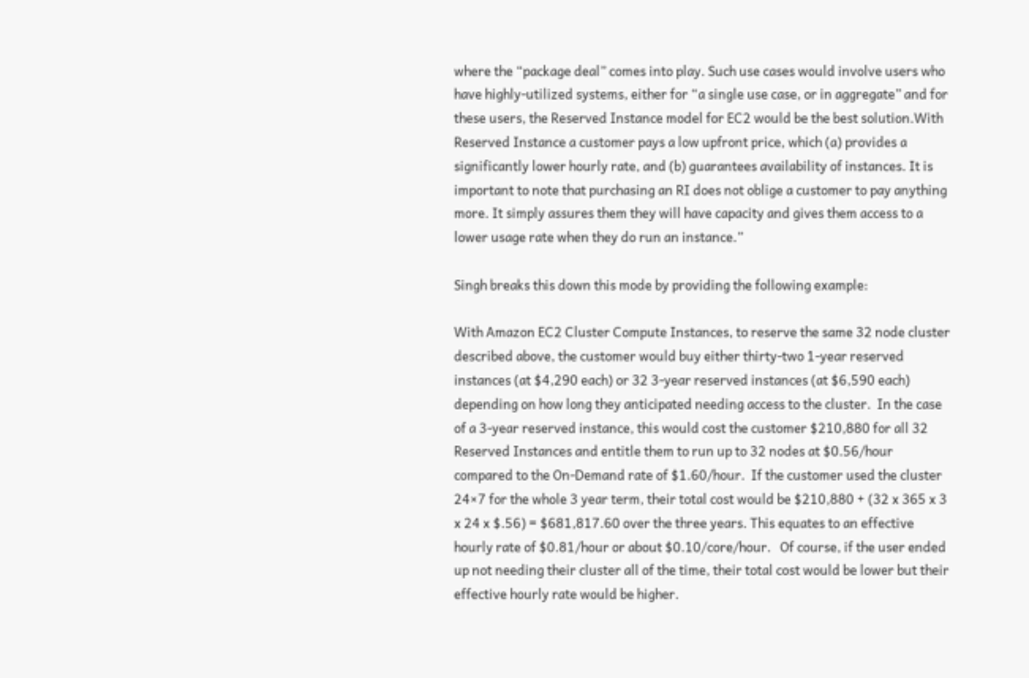where the “package deal” comes into play. Such use cases would involve users who have highly-utilized systems, either for “a single use case, or in aggregate” and for these users, the Reserved Instance model for EC2 would be the best solution.With Reserved Instance a customer pays a low upfront price, which (a) provides a significantly lower hourly rate, and (b) guarantees availability of instances. It is important to note that purchasing an RI does not oblige a customer to pay anything more. It simply assures them they will have capacity and gives them access to a lower usage rate when they do run an instance.”

Singh breaks this down this mode by providing the following example:

With Amazon EC2 Cluster Compute Instances, to reserve the same 32 node cluster described above, the customer would buy either thirty-two 1-year reserved instances (at $4,290 each) or 32 3-year reserved instances (at $6,590 each) depending on how long they anticipated needing access to the cluster.  In the case of a 3-year reserved instance, this would cost the customer $210,880 for all 32 Reserved Instances and entitle them to run up to 32 nodes at $0.56/hour compared to the On-Demand rate of $1.60/hour.  If the customer used the cluster 24×7 for the whole 3 year term, their total cost would be $210,880 + (32 x 365 x 3 x 24 x $.56) = $681,817.60 over the three years. This equates to an effective hourly rate of $0.81/hour or about $0.10/core/hour.   Of course, if the user ended up not needing their cluster all of the time, their total cost would be lower but their effective hourly rate would be higher.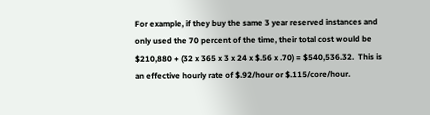For example, if they buy the same 3 year reserved instances and only used the 70 percent of the time, their total cost would be $210,880 + (32 x 365 x 3 x 24 x $.56 x .70) = $540,536.32.  This is an effective hourly rate of $.92/hour or $.115/core/hour.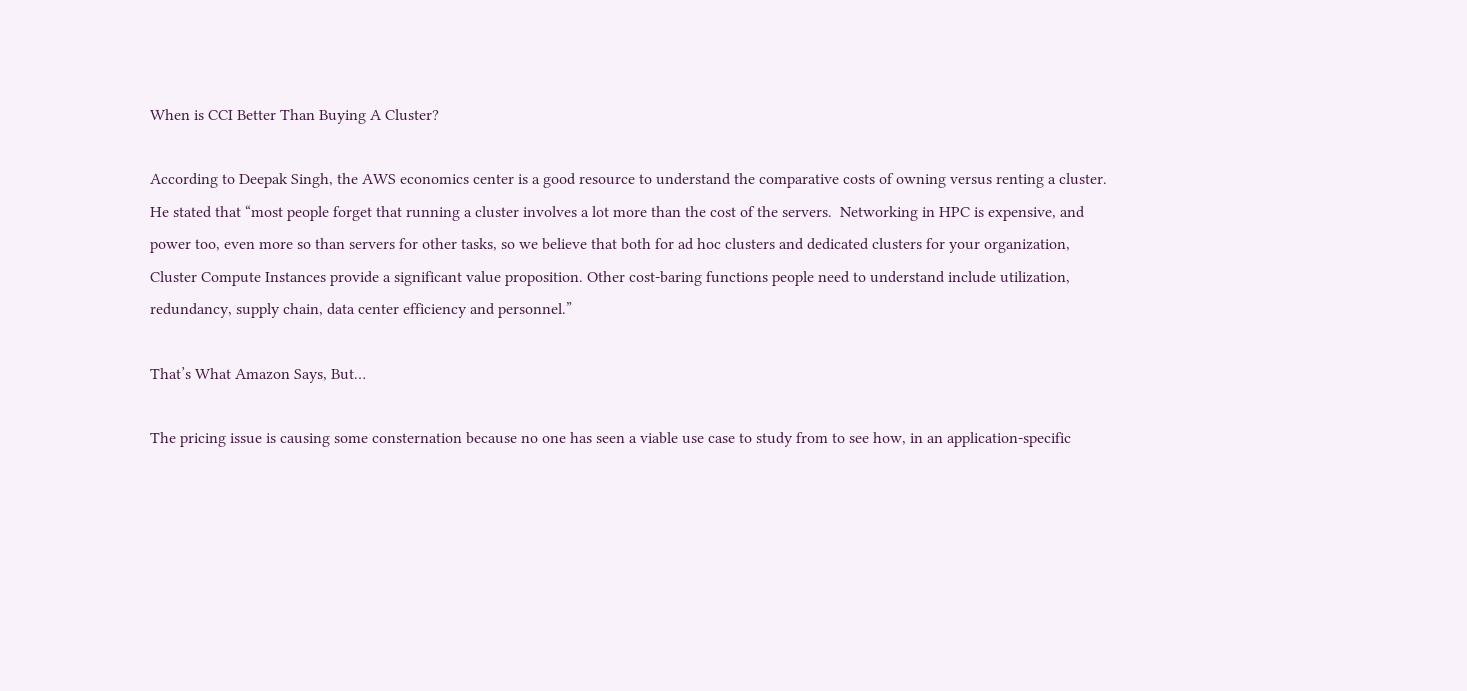When is CCI Better Than Buying A Cluster?

According to Deepak Singh, the AWS economics center is a good resource to understand the comparative costs of owning versus renting a cluster. He stated that “most people forget that running a cluster involves a lot more than the cost of the servers.  Networking in HPC is expensive, and power too, even more so than servers for other tasks, so we believe that both for ad hoc clusters and dedicated clusters for your organization, Cluster Compute Instances provide a significant value proposition. Other cost-baring functions people need to understand include utilization, redundancy, supply chain, data center efficiency and personnel.”

That’s What Amazon Says, But…

The pricing issue is causing some consternation because no one has seen a viable use case to study from to see how, in an application-specific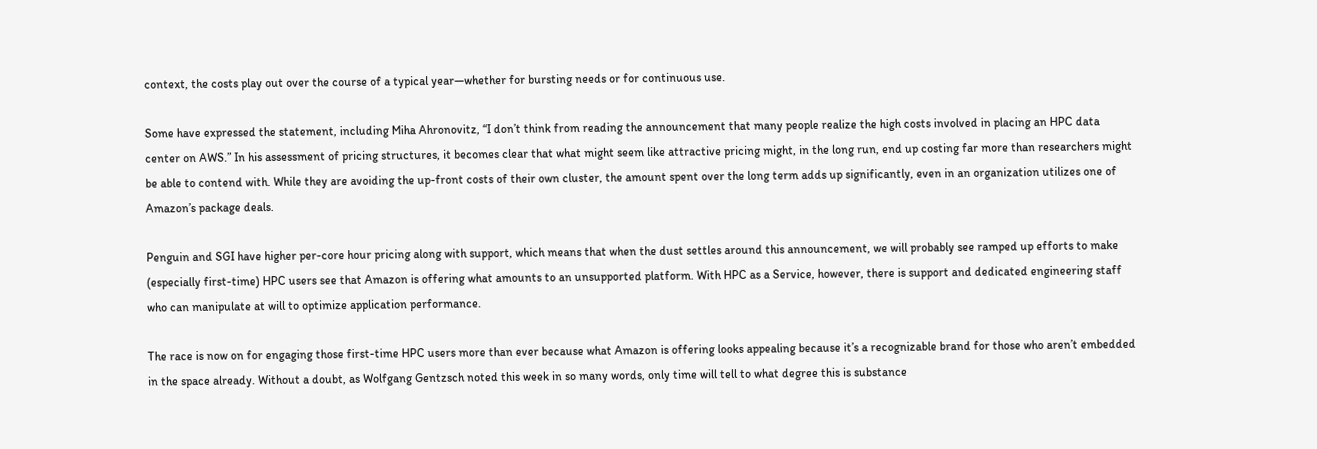context, the costs play out over the course of a typical year—whether for bursting needs or for continuous use.

Some have expressed the statement, including Miha Ahronovitz, “I don’t think from reading the announcement that many people realize the high costs involved in placing an HPC data center on AWS.” In his assessment of pricing structures, it becomes clear that what might seem like attractive pricing might, in the long run, end up costing far more than researchers might be able to contend with. While they are avoiding the up-front costs of their own cluster, the amount spent over the long term adds up significantly, even in an organization utilizes one of Amazon’s package deals.

Penguin and SGI have higher per-core hour pricing along with support, which means that when the dust settles around this announcement, we will probably see ramped up efforts to make (especially first-time) HPC users see that Amazon is offering what amounts to an unsupported platform. With HPC as a Service, however, there is support and dedicated engineering staff who can manipulate at will to optimize application performance.

The race is now on for engaging those first-time HPC users more than ever because what Amazon is offering looks appealing because it’s a recognizable brand for those who aren’t embedded in the space already. Without a doubt, as Wolfgang Gentzsch noted this week in so many words, only time will tell to what degree this is substance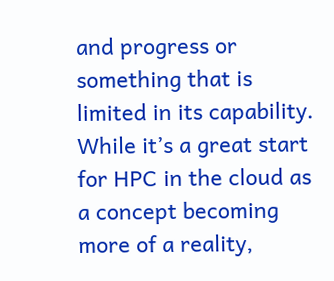and progress or something that is limited in its capability. While it’s a great start for HPC in the cloud as a concept becoming more of a reality,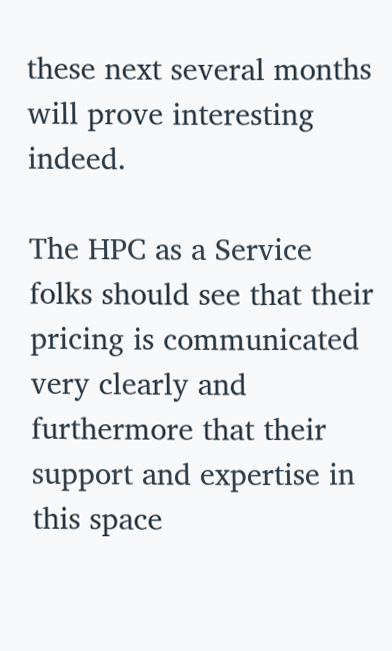these next several months will prove interesting indeed.

The HPC as a Service folks should see that their pricing is communicated very clearly and furthermore that their support and expertise in this space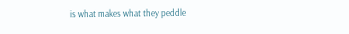is what makes what they peddle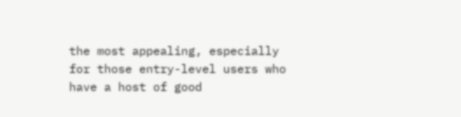the most appealing, especially for those entry-level users who have a host of good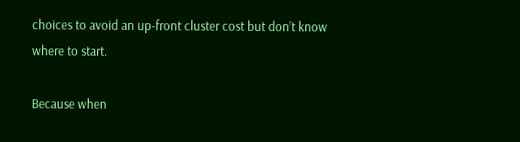choices to avoid an up-front cluster cost but don’t know where to start.

Because when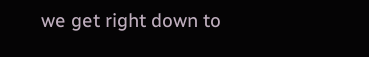we get right down to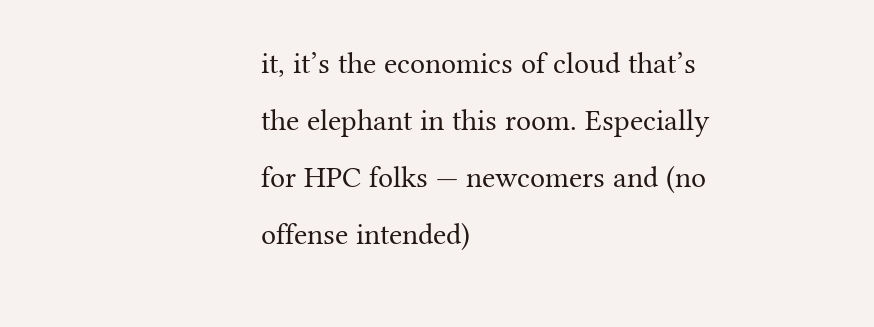it, it’s the economics of cloud that’s the elephant in this room. Especially for HPC folks — newcomers and (no offense intended)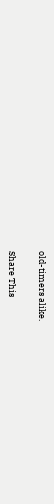old-timers alike.

Share This